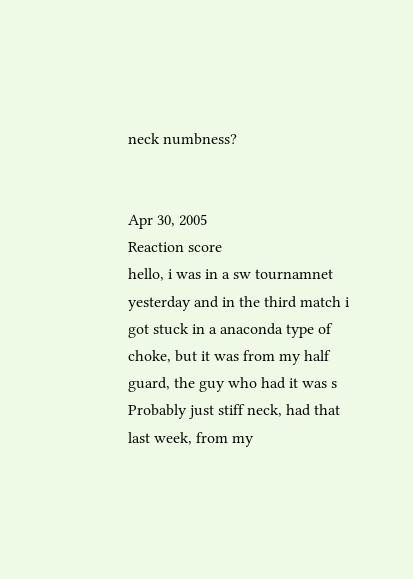neck numbness?


Apr 30, 2005
Reaction score
hello, i was in a sw tournamnet yesterday and in the third match i got stuck in a anaconda type of choke, but it was from my half guard, the guy who had it was s
Probably just stiff neck, had that last week, from my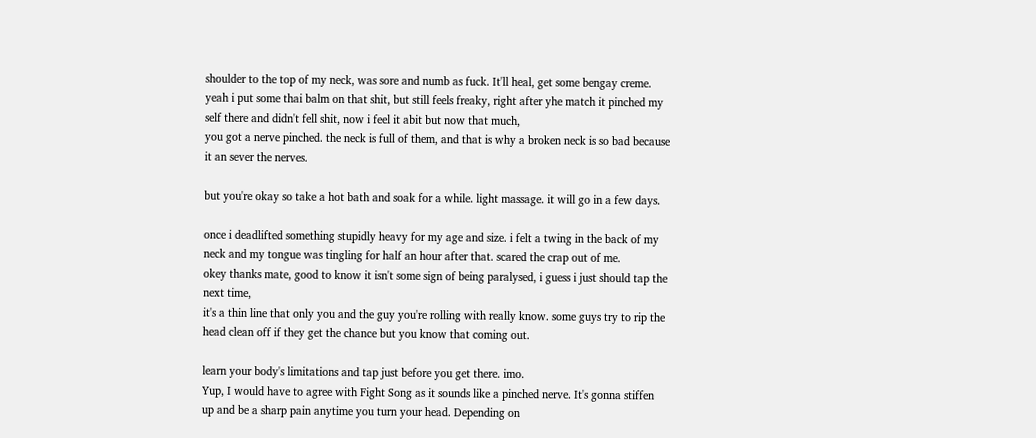shoulder to the top of my neck, was sore and numb as fuck. It'll heal, get some bengay creme.
yeah i put some thai balm on that shit, but still feels freaky, right after yhe match it pinched my self there and didn't fell shit, now i feel it abit but now that much,
you got a nerve pinched. the neck is full of them, and that is why a broken neck is so bad because it an sever the nerves.

but you're okay so take a hot bath and soak for a while. light massage. it will go in a few days.

once i deadlifted something stupidly heavy for my age and size. i felt a twing in the back of my neck and my tongue was tingling for half an hour after that. scared the crap out of me.
okey thanks mate, good to know it isn't some sign of being paralysed, i guess i just should tap the next time,
it's a thin line that only you and the guy you're rolling with really know. some guys try to rip the head clean off if they get the chance but you know that coming out.

learn your body's limitations and tap just before you get there. imo.
Yup, I would have to agree with Fight Song as it sounds like a pinched nerve. It's gonna stiffen up and be a sharp pain anytime you turn your head. Depending on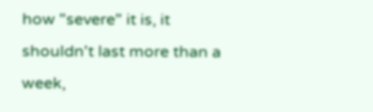how "severe" it is, it shouldn't last more than a week,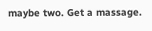maybe two. Get a massage.